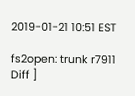2019-01-21 10:51 EST

fs2open: trunk r7911 Diff ]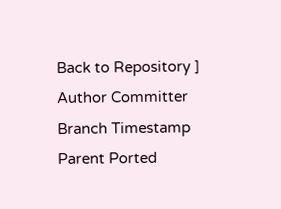Back to Repository ]
Author Committer Branch Timestamp Parent Ported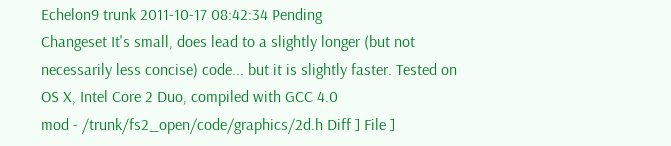Echelon9 trunk 2011-10-17 08:42:34 Pending
Changeset It's small, does lead to a slightly longer (but not necessarily less concise) code... but it is slightly faster. Tested on OS X, Intel Core 2 Duo, compiled with GCC 4.0
mod - /trunk/fs2_open/code/graphics/2d.h Diff ] File ]